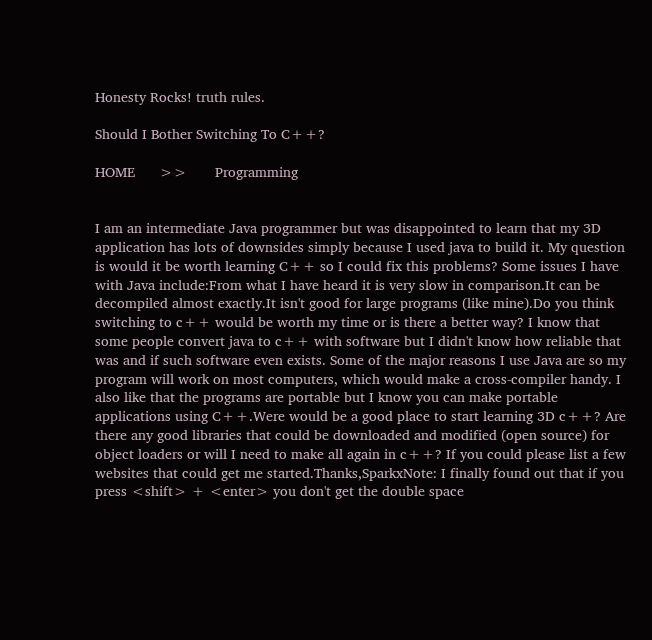Honesty Rocks! truth rules.

Should I Bother Switching To C++?

HOME      >>       Programming


I am an intermediate Java programmer but was disappointed to learn that my 3D application has lots of downsides simply because I used java to build it. My question is would it be worth learning C++ so I could fix this problems? Some issues I have with Java include:From what I have heard it is very slow in comparison.It can be decompiled almost exactly.It isn't good for large programs (like mine).Do you think switching to c++ would be worth my time or is there a better way? I know that some people convert java to c++ with software but I didn't know how reliable that was and if such software even exists. Some of the major reasons I use Java are so my program will work on most computers, which would make a cross-compiler handy. I also like that the programs are portable but I know you can make portable applications using C++.Were would be a good place to start learning 3D c++? Are there any good libraries that could be downloaded and modified (open source) for object loaders or will I need to make all again in c++? If you could please list a few websites that could get me started.Thanks,SparkxNote: I finally found out that if you press <shift> + <enter> you don't get the double space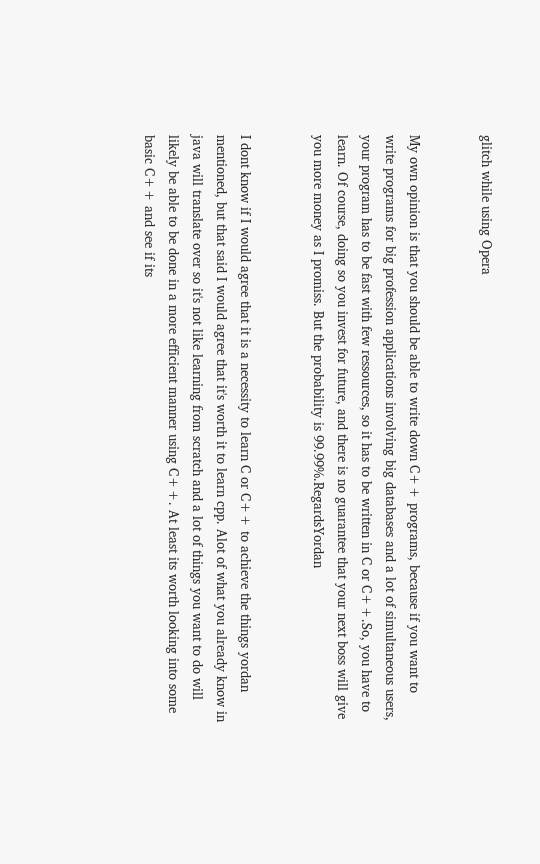glitch while using Opera


My own opinion is that you should be able to write down C++ programs, because if you want to write programs for big profession applications involving big databases and a lot of simultaneous users, your program has to be fast with few ressources, so it has to be written in C or C++.So, you have to learn. Of course, doing so you invest for future, and there is no guarantee that your next boss will give you more money as I promiss. But the probability is 99.99%.RegardsYordan


I dont know if I would agree that it is a necessity to learn C or C++ to achieve the things yordan mentioned, but that said I would agree that it's worth it to learn cpp. Alot of what you already know in java will translate over so it's not like learning from scratch and a lot of things you want to do will likely be able to be done in a more efficient manner using C++. At least its worth looking into some basic C++ and see if its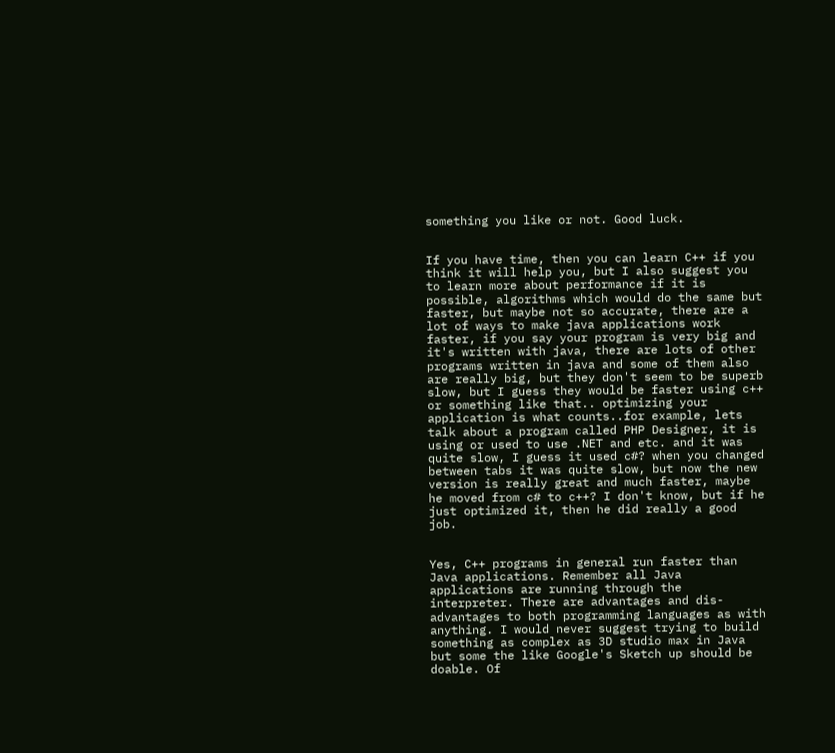something you like or not. Good luck.


If you have time, then you can learn C++ if you think it will help you, but I also suggest you to learn more about performance if it is possible, algorithms which would do the same but faster, but maybe not so accurate, there are a lot of ways to make java applications work faster, if you say your program is very big and it's written with java, there are lots of other programs written in java and some of them also are really big, but they don't seem to be superb slow, but I guess they would be faster using c++ or something like that.. optimizing your application is what counts..for example, lets talk about a program called PHP Designer, it is using or used to use .NET and etc. and it was quite slow, I guess it used c#? when you changed between tabs it was quite slow, but now the new version is really great and much faster, maybe he moved from c# to c++? I don't know, but if he just optimized it, then he did really a good job.


Yes, C++ programs in general run faster than Java applications. Remember all Java applications are running through the interpreter. There are advantages and dis-advantages to both programming languages as with anything. I would never suggest trying to build something as complex as 3D studio max in Java but some the like Google's Sketch up should be doable. Of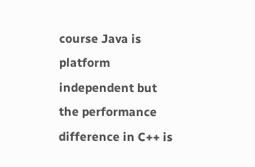course Java is platform independent but the performance difference in C++ is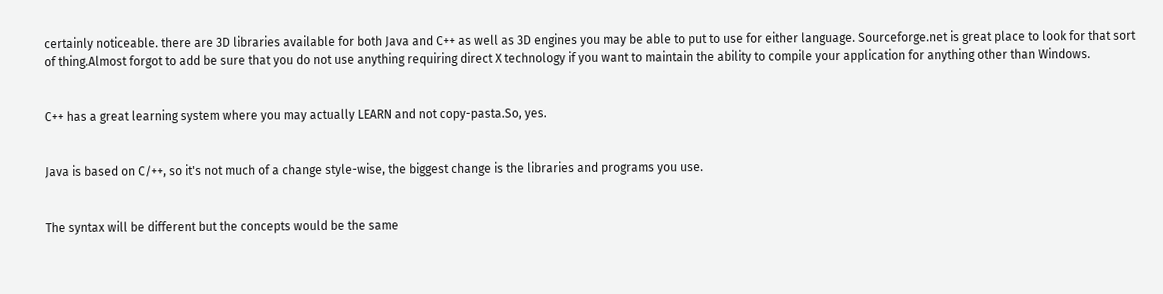certainly noticeable. there are 3D libraries available for both Java and C++ as well as 3D engines you may be able to put to use for either language. Sourceforge.net is great place to look for that sort of thing.Almost forgot to add be sure that you do not use anything requiring direct X technology if you want to maintain the ability to compile your application for anything other than Windows.


C++ has a great learning system where you may actually LEARN and not copy-pasta.So, yes.


Java is based on C/++, so it's not much of a change style-wise, the biggest change is the libraries and programs you use.


The syntax will be different but the concepts would be the same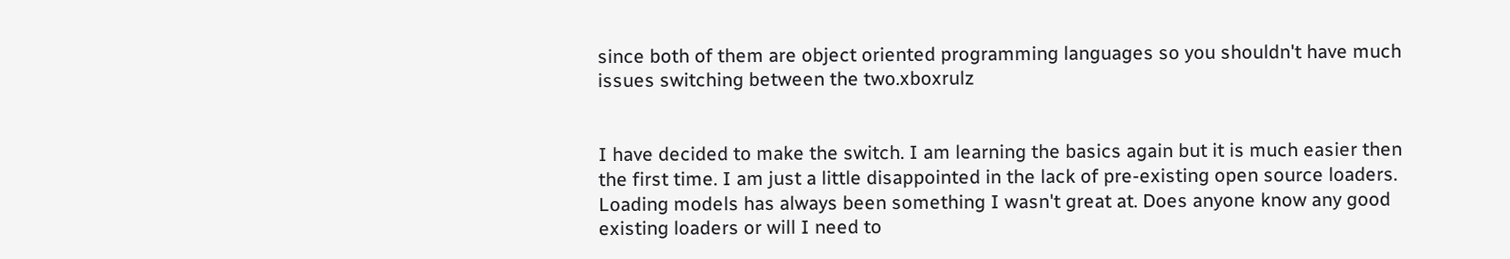since both of them are object oriented programming languages so you shouldn't have much issues switching between the two.xboxrulz


I have decided to make the switch. I am learning the basics again but it is much easier then the first time. I am just a little disappointed in the lack of pre-existing open source loaders. Loading models has always been something I wasn't great at. Does anyone know any good existing loaders or will I need to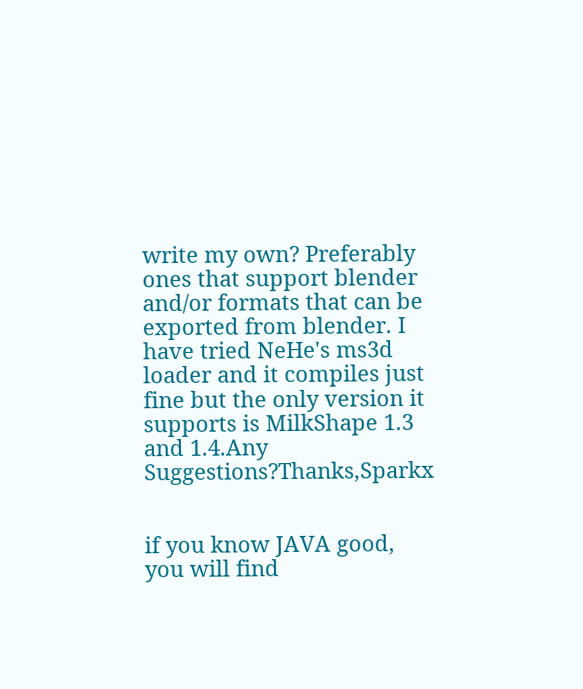write my own? Preferably ones that support blender and/or formats that can be exported from blender. I have tried NeHe's ms3d loader and it compiles just fine but the only version it supports is MilkShape 1.3 and 1.4.Any Suggestions?Thanks,Sparkx


if you know JAVA good, you will find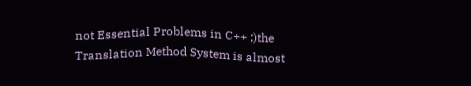not Essential Problems in C++ ;)the Translation Method System is almost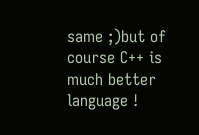same ;)but of course C++ is much better language !